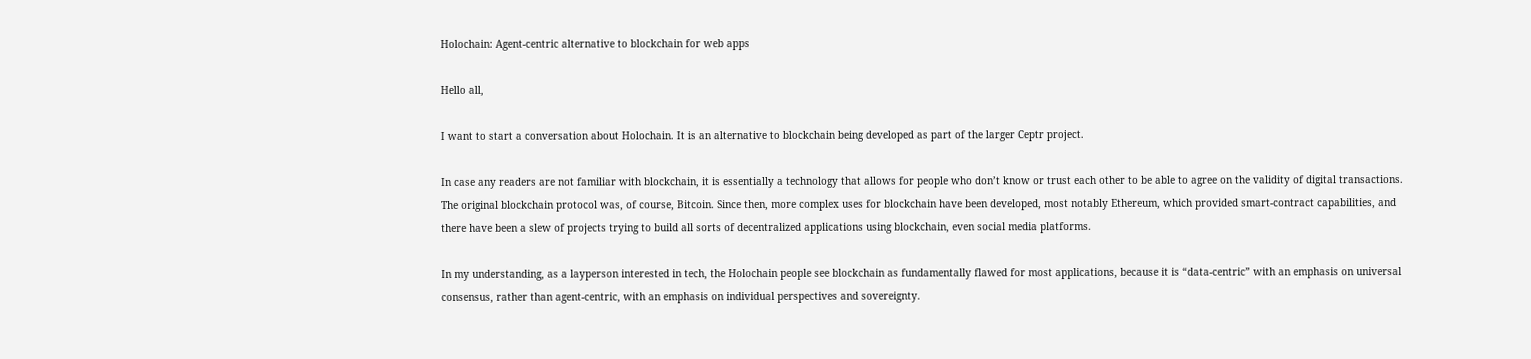Holochain: Agent-centric alternative to blockchain for web apps

Hello all,

I want to start a conversation about Holochain. It is an alternative to blockchain being developed as part of the larger Ceptr project.

In case any readers are not familiar with blockchain, it is essentially a technology that allows for people who don’t know or trust each other to be able to agree on the validity of digital transactions. The original blockchain protocol was, of course, Bitcoin. Since then, more complex uses for blockchain have been developed, most notably Ethereum, which provided smart-contract capabilities, and there have been a slew of projects trying to build all sorts of decentralized applications using blockchain, even social media platforms.

In my understanding, as a layperson interested in tech, the Holochain people see blockchain as fundamentally flawed for most applications, because it is “data-centric” with an emphasis on universal consensus, rather than agent-centric, with an emphasis on individual perspectives and sovereignty.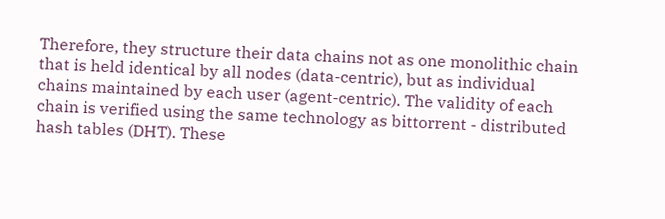Therefore, they structure their data chains not as one monolithic chain that is held identical by all nodes (data-centric), but as individual chains maintained by each user (agent-centric). The validity of each chain is verified using the same technology as bittorrent - distributed hash tables (DHT). These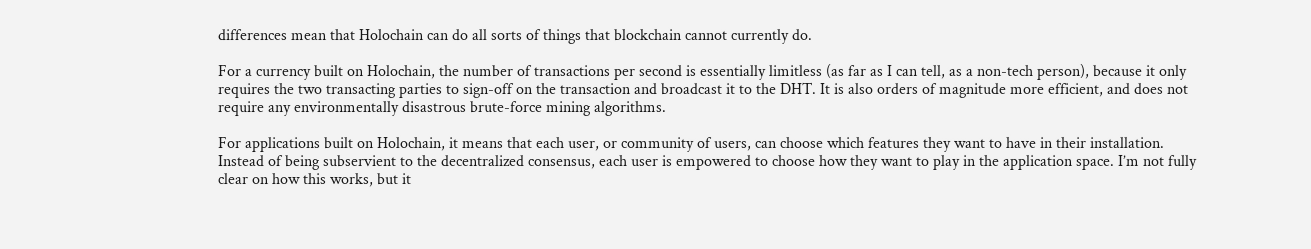differences mean that Holochain can do all sorts of things that blockchain cannot currently do.

For a currency built on Holochain, the number of transactions per second is essentially limitless (as far as I can tell, as a non-tech person), because it only requires the two transacting parties to sign-off on the transaction and broadcast it to the DHT. It is also orders of magnitude more efficient, and does not require any environmentally disastrous brute-force mining algorithms.

For applications built on Holochain, it means that each user, or community of users, can choose which features they want to have in their installation. Instead of being subservient to the decentralized consensus, each user is empowered to choose how they want to play in the application space. I’m not fully clear on how this works, but it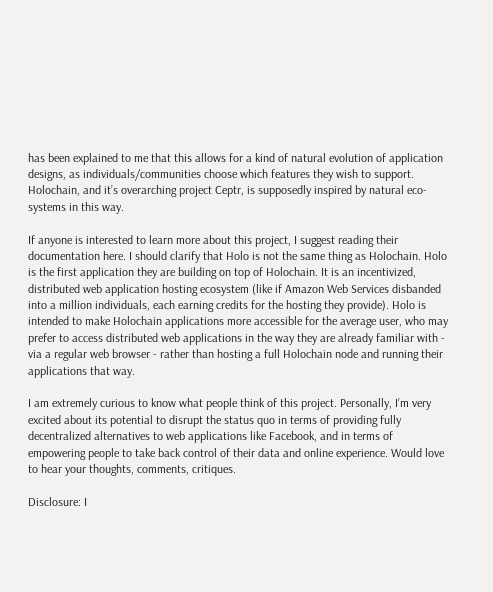has been explained to me that this allows for a kind of natural evolution of application designs, as individuals/communities choose which features they wish to support. Holochain, and it’s overarching project Ceptr, is supposedly inspired by natural eco-systems in this way.

If anyone is interested to learn more about this project, I suggest reading their documentation here. I should clarify that Holo is not the same thing as Holochain. Holo is the first application they are building on top of Holochain. It is an incentivized, distributed web application hosting ecosystem (like if Amazon Web Services disbanded into a million individuals, each earning credits for the hosting they provide). Holo is intended to make Holochain applications more accessible for the average user, who may prefer to access distributed web applications in the way they are already familiar with - via a regular web browser - rather than hosting a full Holochain node and running their applications that way.

I am extremely curious to know what people think of this project. Personally, I’m very excited about its potential to disrupt the status quo in terms of providing fully decentralized alternatives to web applications like Facebook, and in terms of empowering people to take back control of their data and online experience. Would love to hear your thoughts, comments, critiques.

Disclosure: I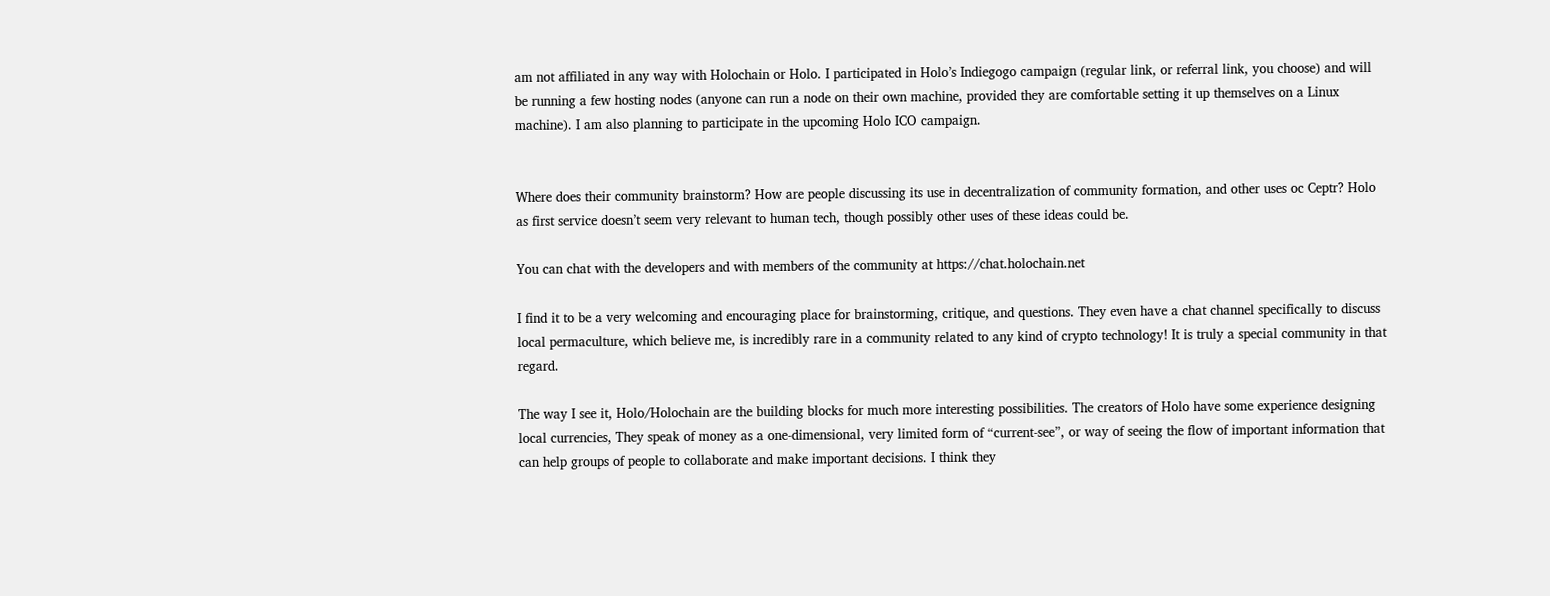am not affiliated in any way with Holochain or Holo. I participated in Holo’s Indiegogo campaign (regular link, or referral link, you choose) and will be running a few hosting nodes (anyone can run a node on their own machine, provided they are comfortable setting it up themselves on a Linux machine). I am also planning to participate in the upcoming Holo ICO campaign.


Where does their community brainstorm? How are people discussing its use in decentralization of community formation, and other uses oc Ceptr? Holo as first service doesn’t seem very relevant to human tech, though possibly other uses of these ideas could be.

You can chat with the developers and with members of the community at https://chat.holochain.net

I find it to be a very welcoming and encouraging place for brainstorming, critique, and questions. They even have a chat channel specifically to discuss local permaculture, which believe me, is incredibly rare in a community related to any kind of crypto technology! It is truly a special community in that regard.

The way I see it, Holo/Holochain are the building blocks for much more interesting possibilities. The creators of Holo have some experience designing local currencies, They speak of money as a one-dimensional, very limited form of “current-see”, or way of seeing the flow of important information that can help groups of people to collaborate and make important decisions. I think they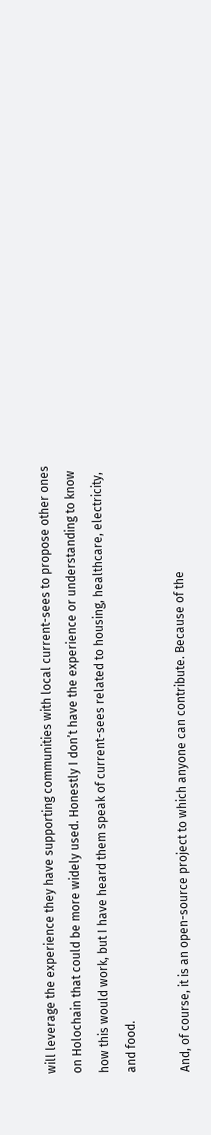will leverage the experience they have supporting communities with local current-sees to propose other ones on Holochain that could be more widely used. Honestly I don’t have the experience or understanding to know how this would work, but I have heard them speak of current-sees related to housing, healthcare, electricity, and food.

And, of course, it is an open-source project to which anyone can contribute. Because of the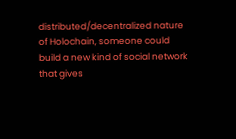distributed/decentralized nature of Holochain, someone could build a new kind of social network that gives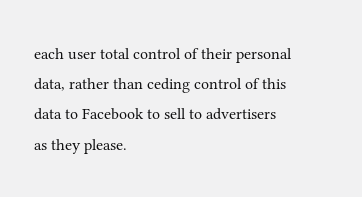each user total control of their personal data, rather than ceding control of this data to Facebook to sell to advertisers as they please.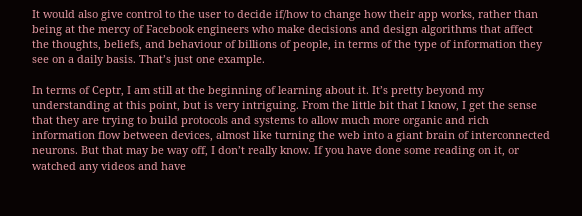It would also give control to the user to decide if/how to change how their app works, rather than being at the mercy of Facebook engineers who make decisions and design algorithms that affect the thoughts, beliefs, and behaviour of billions of people, in terms of the type of information they see on a daily basis. That’s just one example.

In terms of Ceptr, I am still at the beginning of learning about it. It’s pretty beyond my understanding at this point, but is very intriguing. From the little bit that I know, I get the sense that they are trying to build protocols and systems to allow much more organic and rich information flow between devices, almost like turning the web into a giant brain of interconnected neurons. But that may be way off, I don’t really know. If you have done some reading on it, or watched any videos and have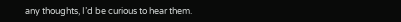any thoughts, I’d be curious to hear them.